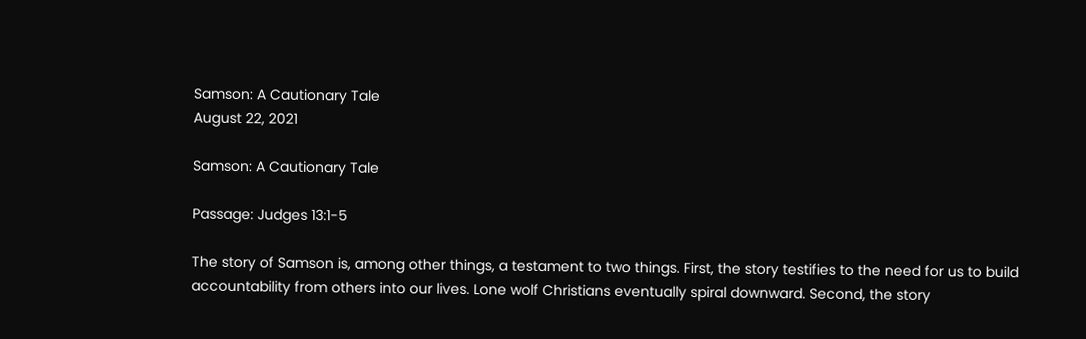Samson: A Cautionary Tale
August 22, 2021

Samson: A Cautionary Tale

Passage: Judges 13:1-5

The story of Samson is, among other things, a testament to two things. First, the story testifies to the need for us to build accountability from others into our lives. Lone wolf Christians eventually spiral downward. Second, the story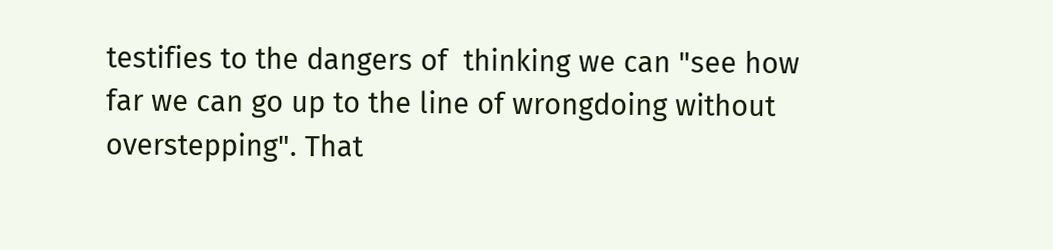testifies to the dangers of  thinking we can "see how far we can go up to the line of wrongdoing without overstepping". That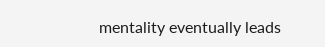mentality eventually leads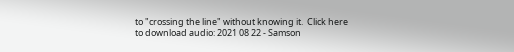to "crossing the line" without knowing it.  Click here to download audio: 2021 08 22 - Samson